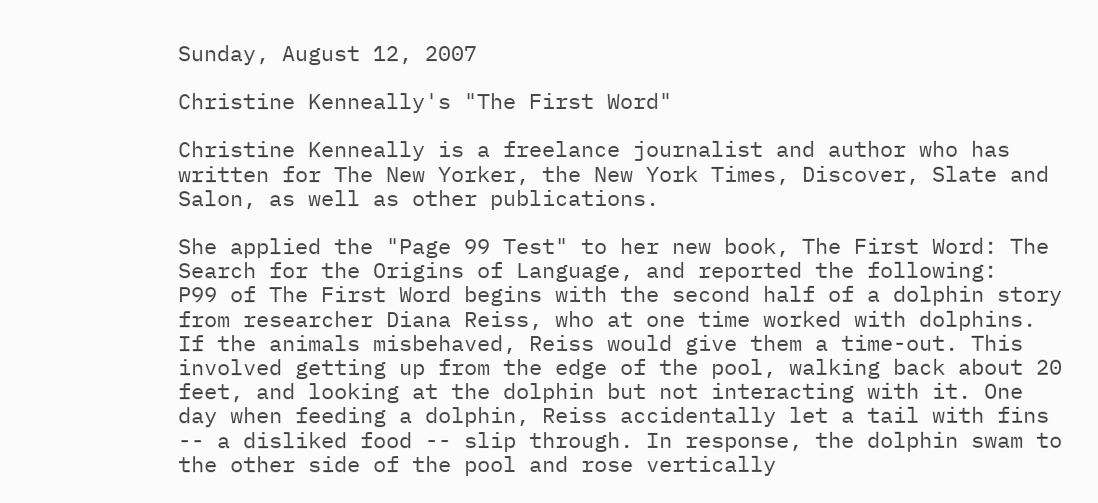Sunday, August 12, 2007

Christine Kenneally's "The First Word"

Christine Kenneally is a freelance journalist and author who has written for The New Yorker, the New York Times, Discover, Slate and Salon, as well as other publications.

She applied the "Page 99 Test" to her new book, The First Word: The Search for the Origins of Language, and reported the following:
P99 of The First Word begins with the second half of a dolphin story from researcher Diana Reiss, who at one time worked with dolphins. If the animals misbehaved, Reiss would give them a time-out. This involved getting up from the edge of the pool, walking back about 20 feet, and looking at the dolphin but not interacting with it. One day when feeding a dolphin, Reiss accidentally let a tail with fins -- a disliked food -- slip through. In response, the dolphin swam to the other side of the pool and rose vertically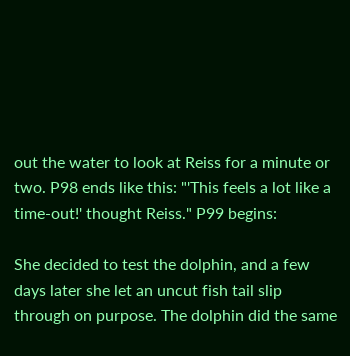out the water to look at Reiss for a minute or two. P98 ends like this: "'This feels a lot like a time-out!' thought Reiss." P99 begins:

She decided to test the dolphin, and a few days later she let an uncut fish tail slip through on purpose. The dolphin did the same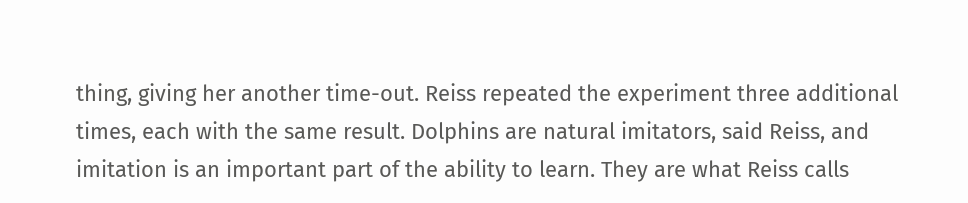thing, giving her another time-out. Reiss repeated the experiment three additional times, each with the same result. Dolphins are natural imitators, said Reiss, and imitation is an important part of the ability to learn. They are what Reiss calls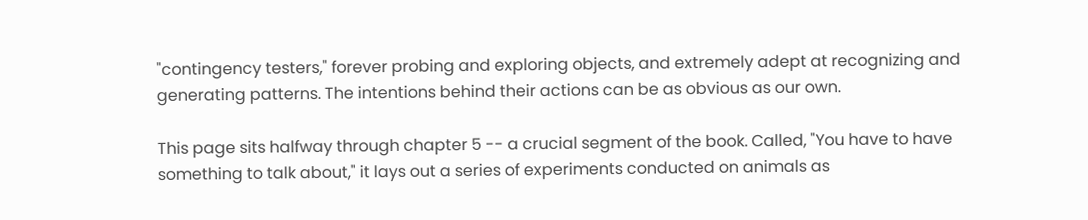"contingency testers," forever probing and exploring objects, and extremely adept at recognizing and generating patterns. The intentions behind their actions can be as obvious as our own.

This page sits halfway through chapter 5 -- a crucial segment of the book. Called, "You have to have something to talk about," it lays out a series of experiments conducted on animals as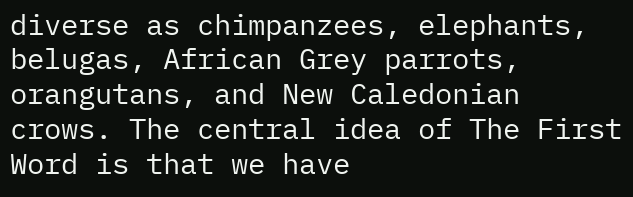diverse as chimpanzees, elephants, belugas, African Grey parrots, orangutans, and New Caledonian crows. The central idea of The First Word is that we have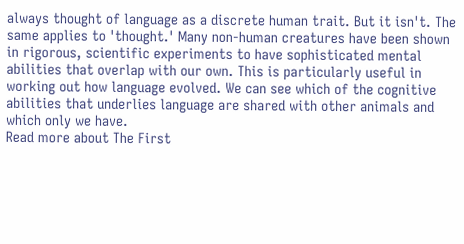always thought of language as a discrete human trait. But it isn't. The same applies to 'thought.' Many non-human creatures have been shown in rigorous, scientific experiments to have sophisticated mental abilities that overlap with our own. This is particularly useful in working out how language evolved. We can see which of the cognitive abilities that underlies language are shared with other animals and which only we have.
Read more about The First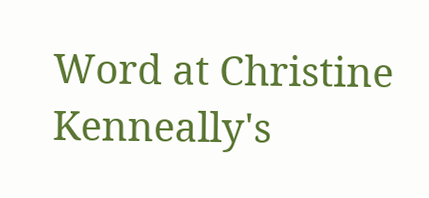Word at Christine Kenneally's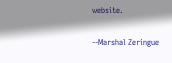website.

--Marshal Zeringue